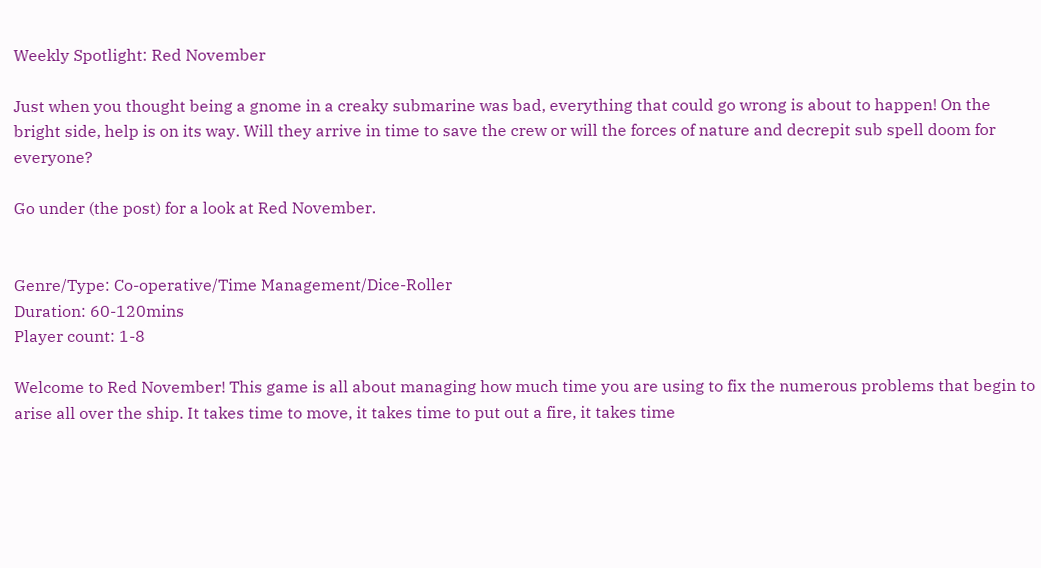Weekly Spotlight: Red November

Just when you thought being a gnome in a creaky submarine was bad, everything that could go wrong is about to happen! On the bright side, help is on its way. Will they arrive in time to save the crew or will the forces of nature and decrepit sub spell doom for everyone?

Go under (the post) for a look at Red November.


Genre/Type: Co-operative/Time Management/Dice-Roller
Duration: 60-120mins
Player count: 1-8

Welcome to Red November! This game is all about managing how much time you are using to fix the numerous problems that begin to arise all over the ship. It takes time to move, it takes time to put out a fire, it takes time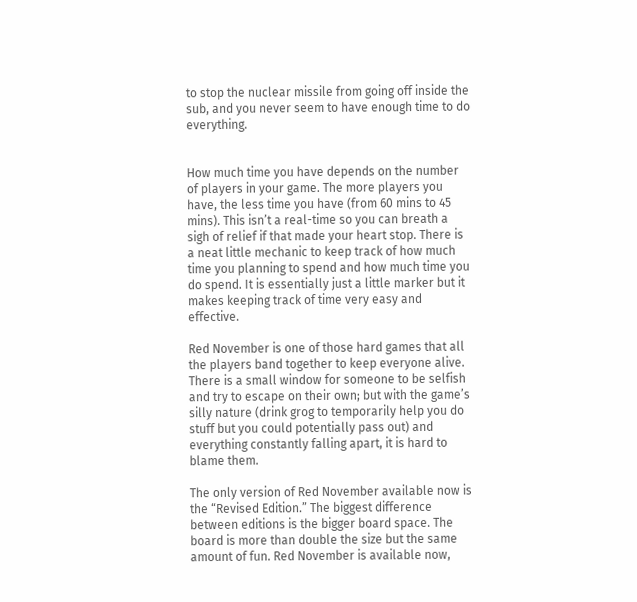to stop the nuclear missile from going off inside the sub, and you never seem to have enough time to do everything.


How much time you have depends on the number of players in your game. The more players you have, the less time you have (from 60 mins to 45 mins). This isn’t a real-time so you can breath a sigh of relief if that made your heart stop. There is a neat little mechanic to keep track of how much time you planning to spend and how much time you do spend. It is essentially just a little marker but it makes keeping track of time very easy and effective.

Red November is one of those hard games that all the players band together to keep everyone alive. There is a small window for someone to be selfish and try to escape on their own; but with the game’s silly nature (drink grog to temporarily help you do stuff but you could potentially pass out) and everything constantly falling apart, it is hard to blame them.

The only version of Red November available now is the “Revised Edition.” The biggest difference between editions is the bigger board space. The board is more than double the size but the same amount of fun. Red November is available now,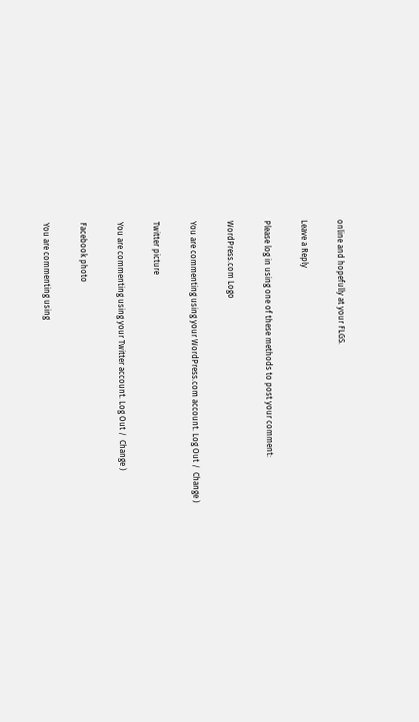online and hopefully at your FLGS.

Leave a Reply

Please log in using one of these methods to post your comment:

WordPress.com Logo

You are commenting using your WordPress.com account. Log Out /  Change )

Twitter picture

You are commenting using your Twitter account. Log Out /  Change )

Facebook photo

You are commenting using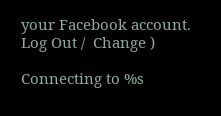your Facebook account. Log Out /  Change )

Connecting to %s